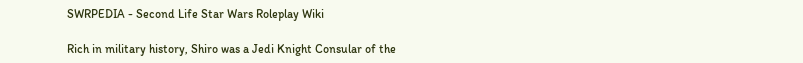SWRPEDIA - Second Life Star Wars Roleplay Wiki

Rich in military history, Shiro was a Jedi Knight Consular of the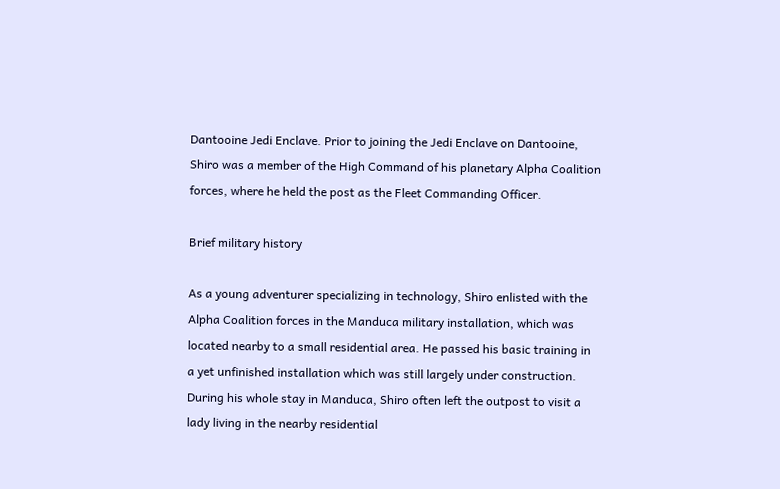Dantooine Jedi Enclave. Prior to joining the Jedi Enclave on Dantooine, Shiro was a member of the High Command of his planetary Alpha Coalition forces, where he held the post as the Fleet Commanding Officer.

Brief military history

As a young adventurer specializing in technology, Shiro enlisted with the Alpha Coalition forces in the Manduca military installation, which was located nearby to a small residential area. He passed his basic training in a yet unfinished installation which was still largely under construction. During his whole stay in Manduca, Shiro often left the outpost to visit a lady living in the nearby residential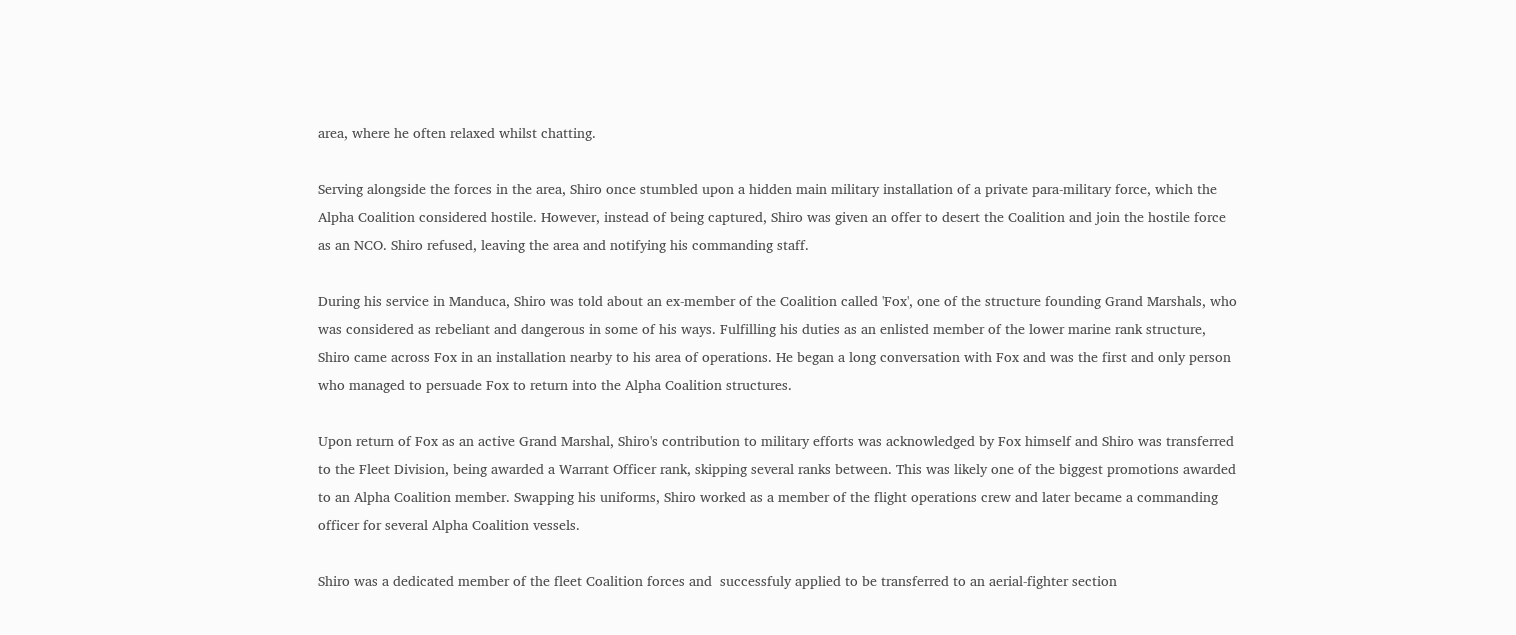area, where he often relaxed whilst chatting.

Serving alongside the forces in the area, Shiro once stumbled upon a hidden main military installation of a private para-military force, which the Alpha Coalition considered hostile. However, instead of being captured, Shiro was given an offer to desert the Coalition and join the hostile force as an NCO. Shiro refused, leaving the area and notifying his commanding staff.

During his service in Manduca, Shiro was told about an ex-member of the Coalition called 'Fox', one of the structure founding Grand Marshals, who was considered as rebeliant and dangerous in some of his ways. Fulfilling his duties as an enlisted member of the lower marine rank structure, Shiro came across Fox in an installation nearby to his area of operations. He began a long conversation with Fox and was the first and only person who managed to persuade Fox to return into the Alpha Coalition structures.

Upon return of Fox as an active Grand Marshal, Shiro's contribution to military efforts was acknowledged by Fox himself and Shiro was transferred to the Fleet Division, being awarded a Warrant Officer rank, skipping several ranks between. This was likely one of the biggest promotions awarded to an Alpha Coalition member. Swapping his uniforms, Shiro worked as a member of the flight operations crew and later became a commanding officer for several Alpha Coalition vessels.

Shiro was a dedicated member of the fleet Coalition forces and  successfuly applied to be transferred to an aerial-fighter section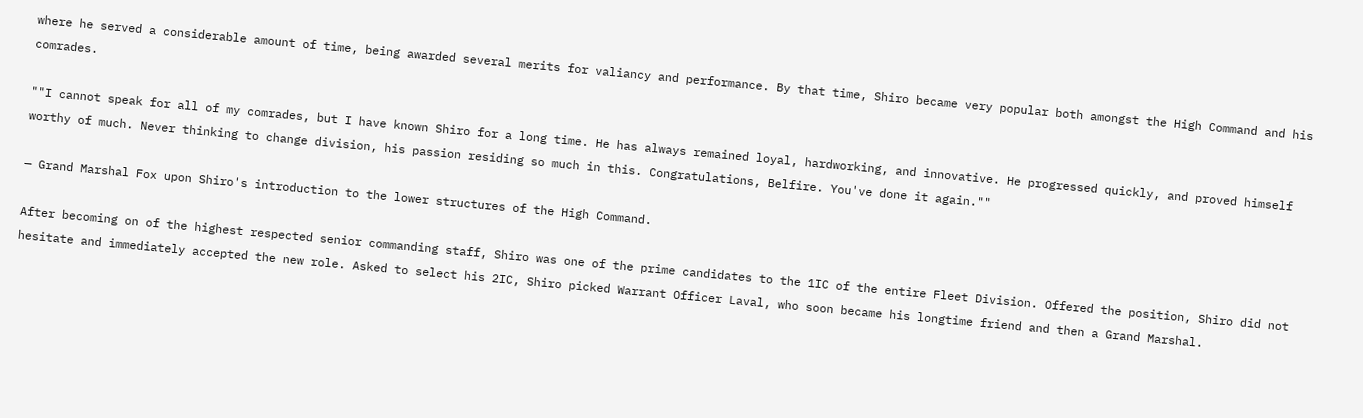where he served a considerable amount of time, being awarded several merits for valiancy and performance. By that time, Shiro became very popular both amongst the High Command and his comrades.

""I cannot speak for all of my comrades, but I have known Shiro for a long time. He has always remained loyal, hardworking, and innovative. He progressed quickly, and proved himself worthy of much. Never thinking to change division, his passion residing so much in this. Congratulations, Belfire. You've done it again.""

— Grand Marshal Fox upon Shiro's introduction to the lower structures of the High Command.

After becoming on of the highest respected senior commanding staff, Shiro was one of the prime candidates to the 1IC of the entire Fleet Division. Offered the position, Shiro did not hesitate and immediately accepted the new role. Asked to select his 2IC, Shiro picked Warrant Officer Laval, who soon became his longtime friend and then a Grand Marshal.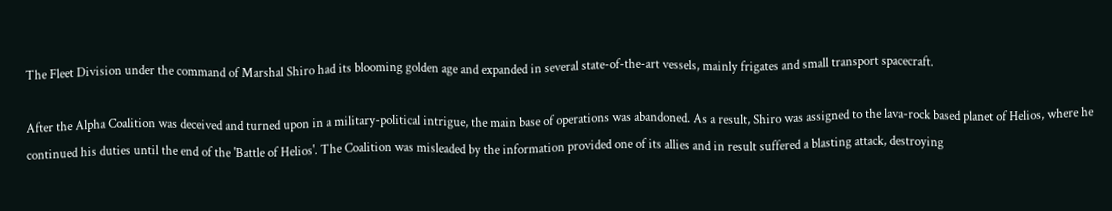The Fleet Division under the command of Marshal Shiro had its blooming golden age and expanded in several state-of-the-art vessels, mainly frigates and small transport spacecraft.

After the Alpha Coalition was deceived and turned upon in a military-political intrigue, the main base of operations was abandoned. As a result, Shiro was assigned to the lava-rock based planet of Helios, where he continued his duties until the end of the 'Battle of Helios'. The Coalition was misleaded by the information provided one of its allies and in result suffered a blasting attack, destroying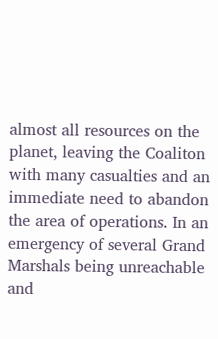almost all resources on the planet, leaving the Coaliton with many casualties and an immediate need to abandon the area of operations. In an emergency of several Grand Marshals being unreachable and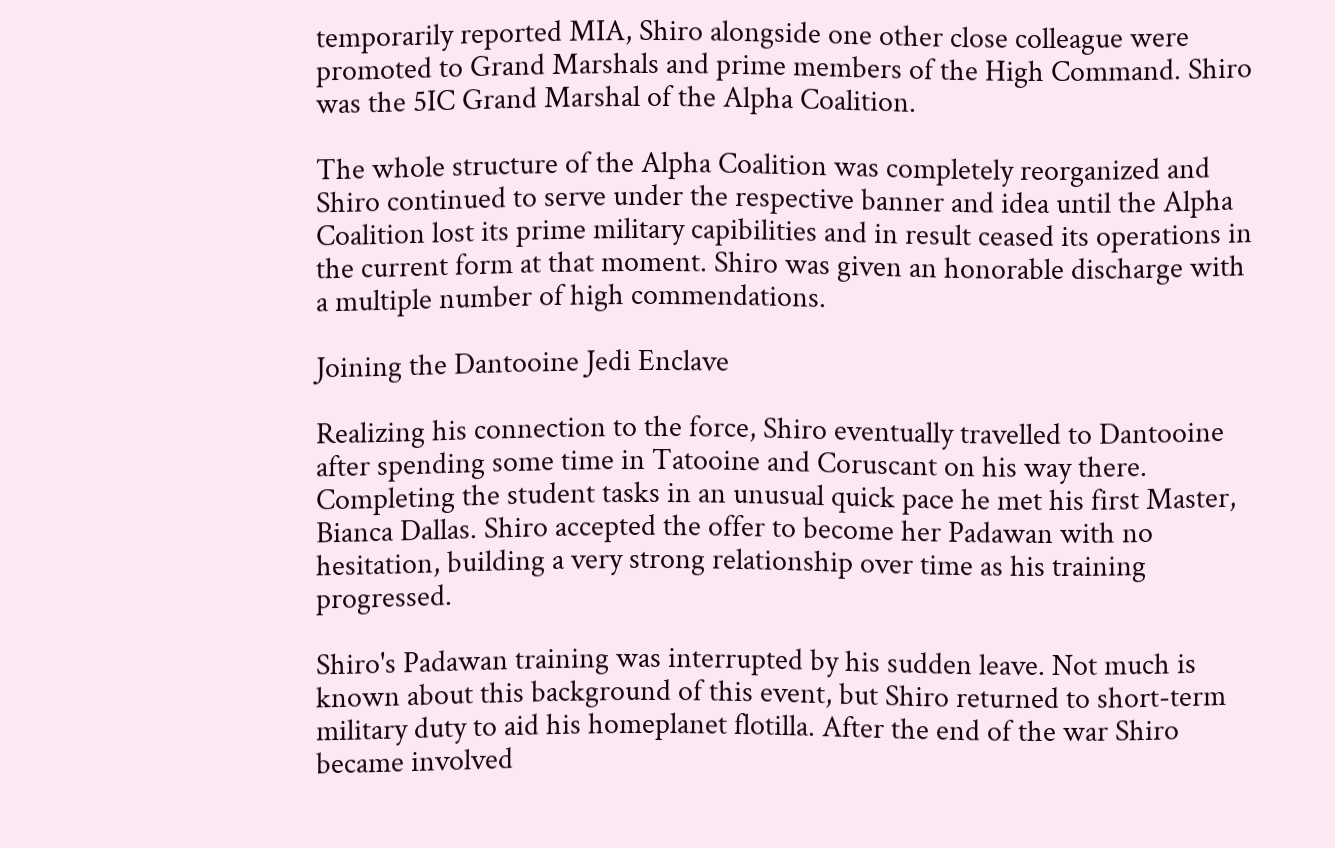temporarily reported MIA, Shiro alongside one other close colleague were promoted to Grand Marshals and prime members of the High Command. Shiro was the 5IC Grand Marshal of the Alpha Coalition.

The whole structure of the Alpha Coalition was completely reorganized and Shiro continued to serve under the respective banner and idea until the Alpha Coalition lost its prime military capibilities and in result ceased its operations in the current form at that moment. Shiro was given an honorable discharge with a multiple number of high commendations.

Joining the Dantooine Jedi Enclave

Realizing his connection to the force, Shiro eventually travelled to Dantooine after spending some time in Tatooine and Coruscant on his way there. Completing the student tasks in an unusual quick pace he met his first Master, Bianca Dallas. Shiro accepted the offer to become her Padawan with no hesitation, building a very strong relationship over time as his training progressed.

Shiro's Padawan training was interrupted by his sudden leave. Not much is known about this background of this event, but Shiro returned to short-term military duty to aid his homeplanet flotilla. After the end of the war Shiro became involved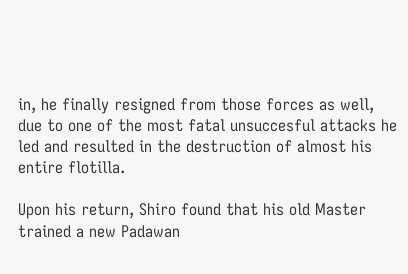in, he finally resigned from those forces as well, due to one of the most fatal unsuccesful attacks he led and resulted in the destruction of almost his entire flotilla.

Upon his return, Shiro found that his old Master trained a new Padawan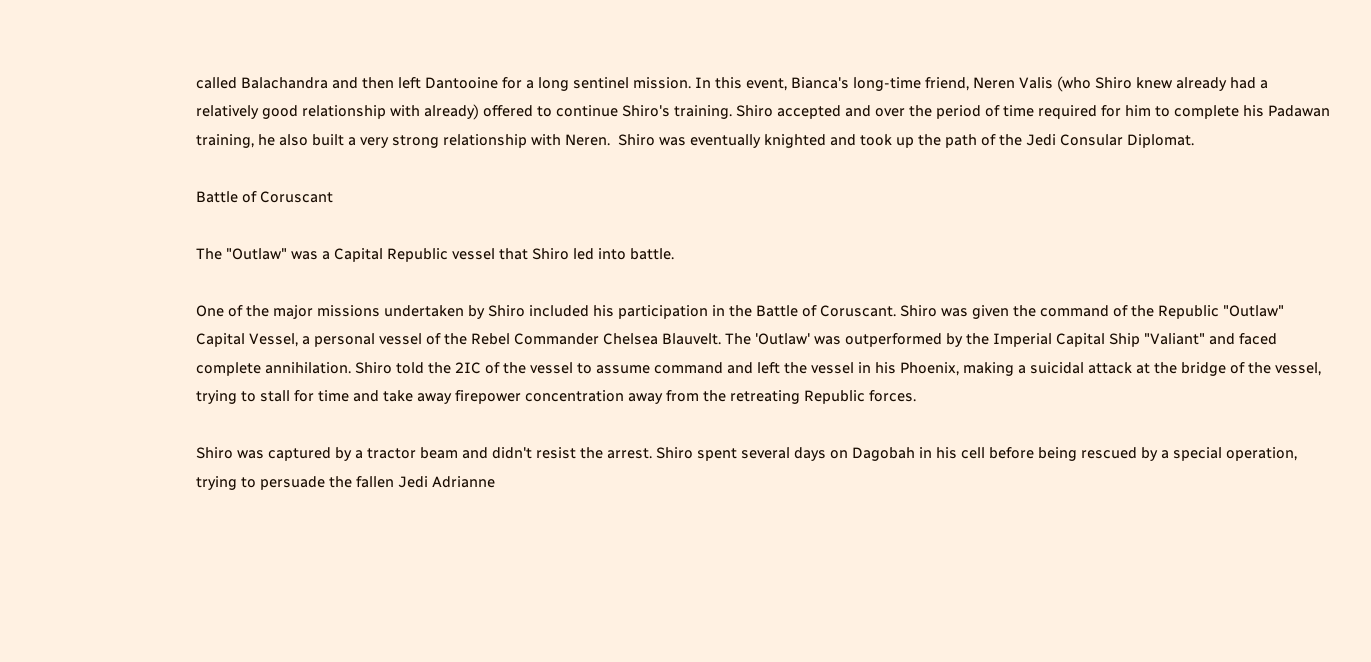called Balachandra and then left Dantooine for a long sentinel mission. In this event, Bianca's long-time friend, Neren Valis (who Shiro knew already had a relatively good relationship with already) offered to continue Shiro's training. Shiro accepted and over the period of time required for him to complete his Padawan training, he also built a very strong relationship with Neren.  Shiro was eventually knighted and took up the path of the Jedi Consular Diplomat.

Battle of Coruscant

The "Outlaw" was a Capital Republic vessel that Shiro led into battle.

One of the major missions undertaken by Shiro included his participation in the Battle of Coruscant. Shiro was given the command of the Republic "Outlaw" Capital Vessel, a personal vessel of the Rebel Commander Chelsea Blauvelt. The 'Outlaw' was outperformed by the Imperial Capital Ship "Valiant" and faced complete annihilation. Shiro told the 2IC of the vessel to assume command and left the vessel in his Phoenix, making a suicidal attack at the bridge of the vessel, trying to stall for time and take away firepower concentration away from the retreating Republic forces.

Shiro was captured by a tractor beam and didn't resist the arrest. Shiro spent several days on Dagobah in his cell before being rescued by a special operation, trying to persuade the fallen Jedi Adrianne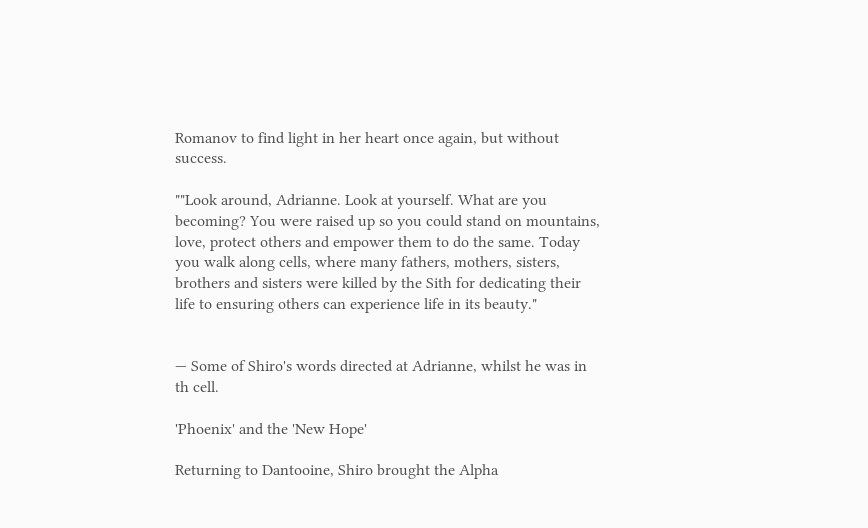Romanov to find light in her heart once again, but without success.

""Look around, Adrianne. Look at yourself. What are you becoming? You were raised up so you could stand on mountains, love, protect others and empower them to do the same. Today you walk along cells, where many fathers, mothers, sisters, brothers and sisters were killed by the Sith for dedicating their life to ensuring others can experience life in its beauty."


— Some of Shiro's words directed at Adrianne, whilst he was in th cell.

'Phoenix' and the 'New Hope'

Returning to Dantooine, Shiro brought the Alpha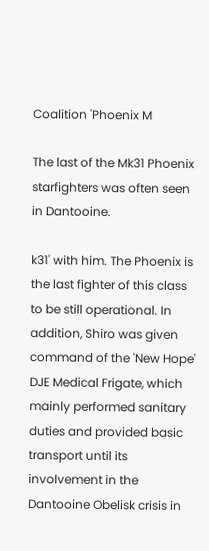Coalition 'Phoenix M

The last of the Mk31 Phoenix starfighters was often seen in Dantooine.

k31' with him. The Phoenix is the last fighter of this class to be still operational. In addition, Shiro was given command of the 'New Hope' DJE Medical Frigate, which mainly performed sanitary duties and provided basic transport until its involvement in the Dantooine Obelisk crisis in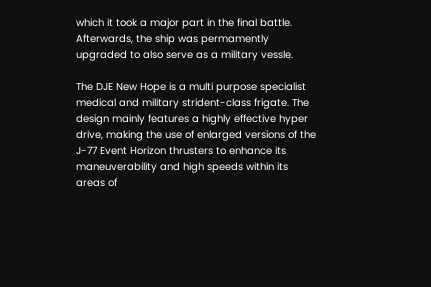which it took a major part in the final battle. Afterwards, the ship was permamently upgraded to also serve as a military vessle.

The DJE New Hope is a multi purpose specialist medical and military strident-class frigate. The design mainly features a highly effective hyper drive, making the use of enlarged versions of the J-77 Event Horizon thrusters to enhance its maneuverability and high speeds within its areas of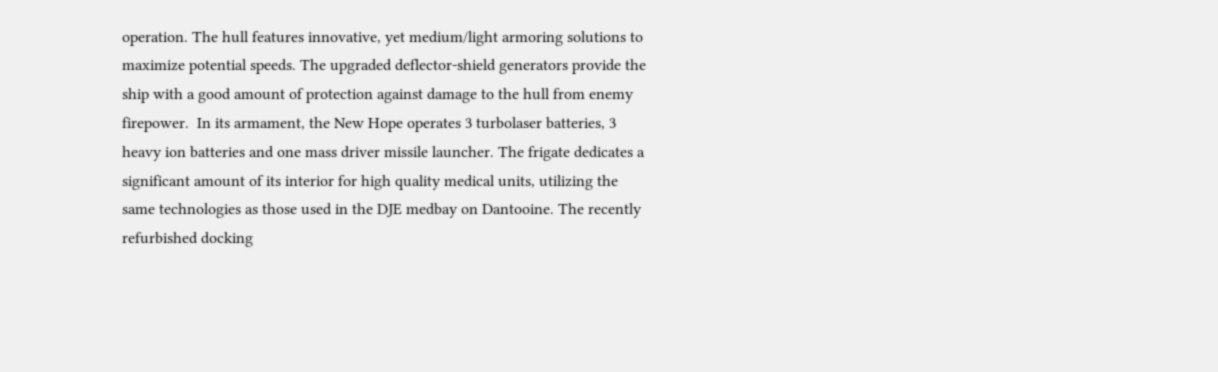operation. The hull features innovative, yet medium/light armoring solutions to maximize potential speeds. The upgraded deflector-shield generators provide the ship with a good amount of protection against damage to the hull from enemy firepower.  In its armament, the New Hope operates 3 turbolaser batteries, 3 heavy ion batteries and one mass driver missile launcher. The frigate dedicates a significant amount of its interior for high quality medical units, utilizing the same technologies as those used in the DJE medbay on Dantooine. The recently refurbished docking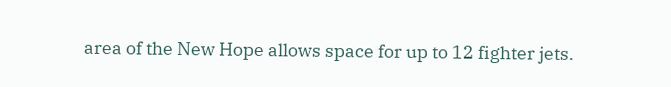area of the New Hope allows space for up to 12 fighter jets.